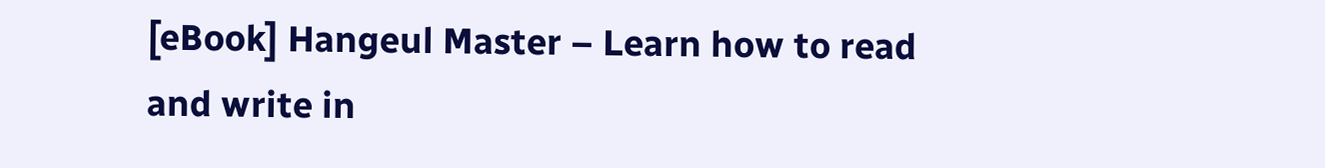[eBook] Hangeul Master – Learn how to read and write in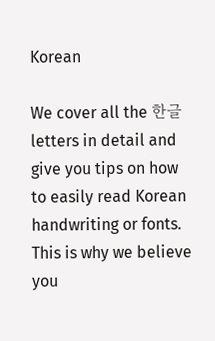Korean

We cover all the 한글 letters in detail and give you tips on how to easily read Korean handwriting or fonts. This is why we believe you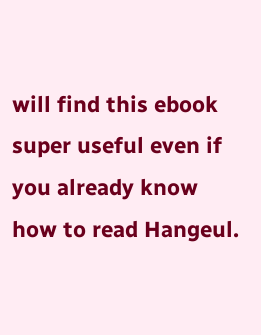will find this ebook super useful even if you already know how to read Hangeul.